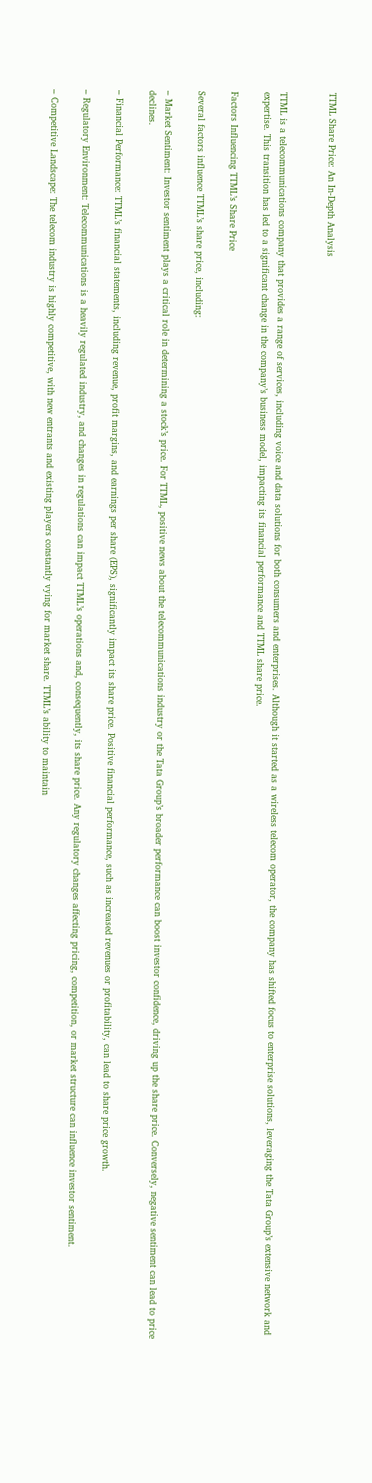TTML Share Price: An In-Depth Analysis


TTML is a telecommunications company that provides a range of services, including voice and data solutions for both consumers and enterprises. Although it started as a wireless telecom operator, the company has shifted focus to enterprise solutions, leveraging the Tata Group’s extensive network and expertise. This transition has led to a significant change in the company’s business model, impacting its financial performance and TTML share price.

Factors Influencing TTML’s Share Price

Several factors influence TTML’s share price, including:

– Market Sentiment: Investor sentiment plays a critical role in determining a stock’s price. For TTML, positive news about the telecommunications industry or the Tata Group’s broader performance can boost investor confidence, driving up the share price. Conversely, negative sentiment can lead to price declines.

– Financial Performance: TTML’s financial statements, including revenue, profit margins, and earnings per share (EPS), significantly impact its share price. Positive financial performance, such as increased revenues or profitability, can lead to share price growth.

– Regulatory Environment: Telecommunications is a heavily regulated industry, and changes in regulations can impact TTML’s operations and, consequently, its share price. Any regulatory changes affecting pricing, competition, or market structure can influence investor sentiment.

– Competitive Landscape: The telecom industry is highly competitive, with new entrants and existing players constantly vying for market share. TTML’s ability to maintain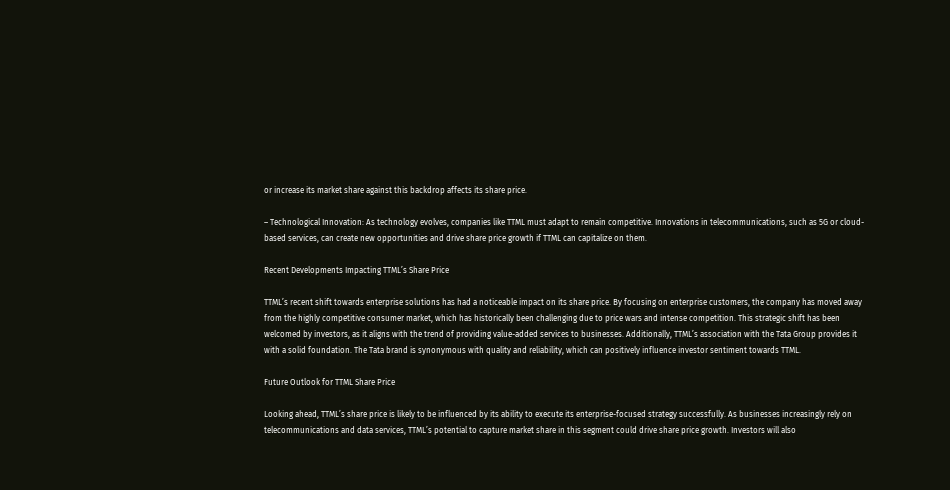or increase its market share against this backdrop affects its share price.

– Technological Innovation: As technology evolves, companies like TTML must adapt to remain competitive. Innovations in telecommunications, such as 5G or cloud-based services, can create new opportunities and drive share price growth if TTML can capitalize on them.

Recent Developments Impacting TTML’s Share Price

TTML’s recent shift towards enterprise solutions has had a noticeable impact on its share price. By focusing on enterprise customers, the company has moved away from the highly competitive consumer market, which has historically been challenging due to price wars and intense competition. This strategic shift has been welcomed by investors, as it aligns with the trend of providing value-added services to businesses. Additionally, TTML’s association with the Tata Group provides it with a solid foundation. The Tata brand is synonymous with quality and reliability, which can positively influence investor sentiment towards TTML.

Future Outlook for TTML Share Price

Looking ahead, TTML’s share price is likely to be influenced by its ability to execute its enterprise-focused strategy successfully. As businesses increasingly rely on telecommunications and data services, TTML’s potential to capture market share in this segment could drive share price growth. Investors will also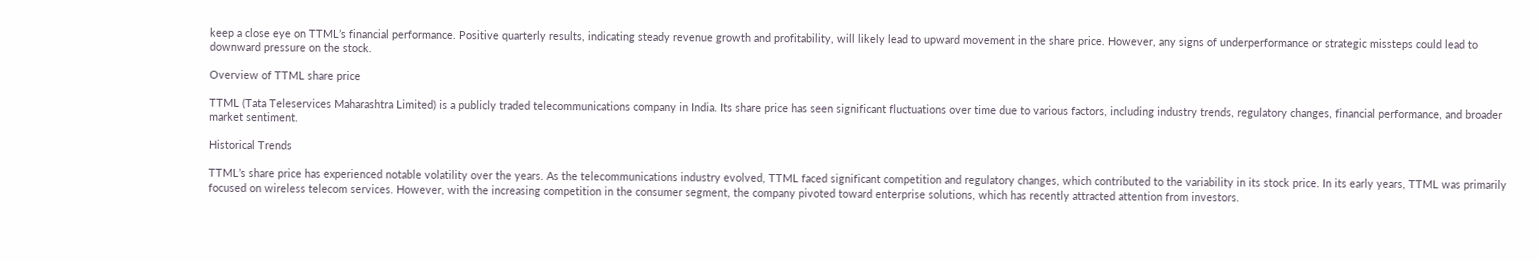keep a close eye on TTML’s financial performance. Positive quarterly results, indicating steady revenue growth and profitability, will likely lead to upward movement in the share price. However, any signs of underperformance or strategic missteps could lead to downward pressure on the stock.

Overview of TTML share price

TTML (Tata Teleservices Maharashtra Limited) is a publicly traded telecommunications company in India. Its share price has seen significant fluctuations over time due to various factors, including industry trends, regulatory changes, financial performance, and broader market sentiment.

Historical Trends

TTML’s share price has experienced notable volatility over the years. As the telecommunications industry evolved, TTML faced significant competition and regulatory changes, which contributed to the variability in its stock price. In its early years, TTML was primarily focused on wireless telecom services. However, with the increasing competition in the consumer segment, the company pivoted toward enterprise solutions, which has recently attracted attention from investors.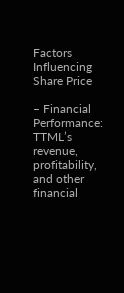Factors Influencing Share Price

– Financial Performance: TTML’s revenue, profitability, and other financial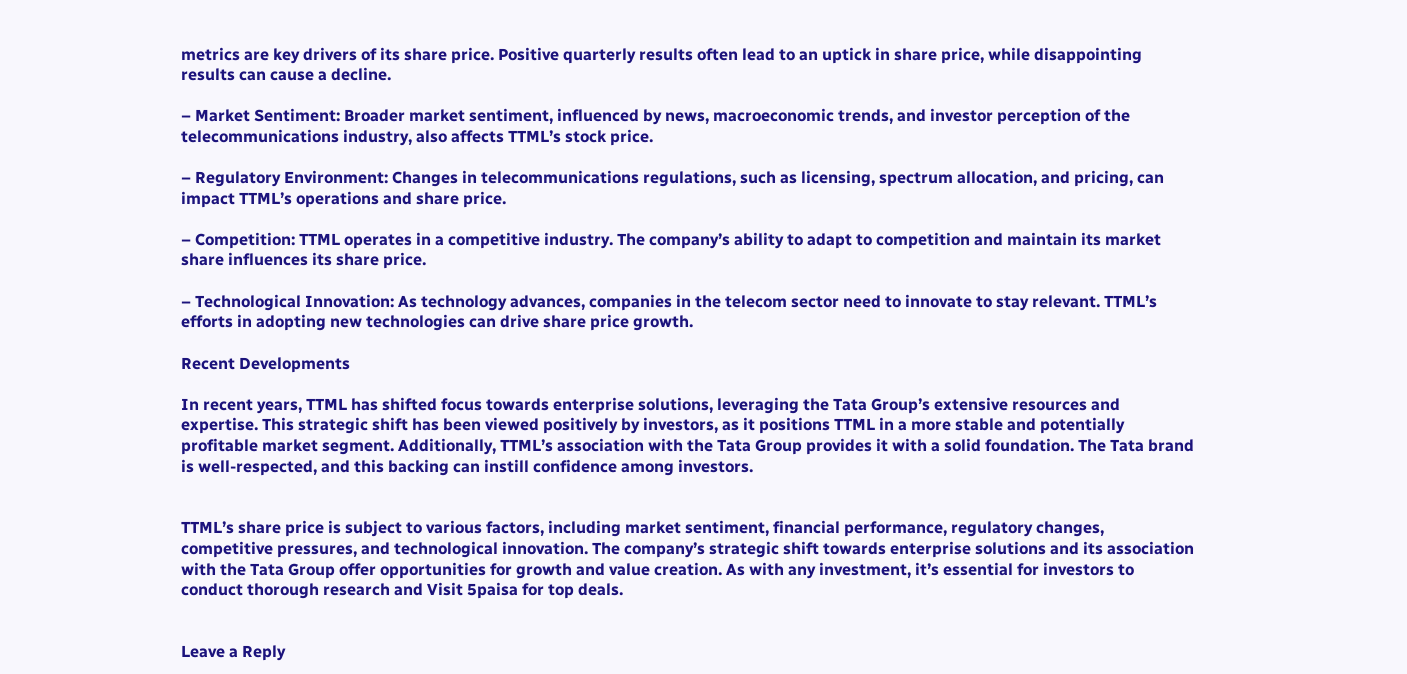metrics are key drivers of its share price. Positive quarterly results often lead to an uptick in share price, while disappointing results can cause a decline.

– Market Sentiment: Broader market sentiment, influenced by news, macroeconomic trends, and investor perception of the telecommunications industry, also affects TTML’s stock price.

– Regulatory Environment: Changes in telecommunications regulations, such as licensing, spectrum allocation, and pricing, can impact TTML’s operations and share price.

– Competition: TTML operates in a competitive industry. The company’s ability to adapt to competition and maintain its market share influences its share price.

– Technological Innovation: As technology advances, companies in the telecom sector need to innovate to stay relevant. TTML’s efforts in adopting new technologies can drive share price growth.

Recent Developments

In recent years, TTML has shifted focus towards enterprise solutions, leveraging the Tata Group’s extensive resources and expertise. This strategic shift has been viewed positively by investors, as it positions TTML in a more stable and potentially profitable market segment. Additionally, TTML’s association with the Tata Group provides it with a solid foundation. The Tata brand is well-respected, and this backing can instill confidence among investors.


TTML’s share price is subject to various factors, including market sentiment, financial performance, regulatory changes, competitive pressures, and technological innovation. The company’s strategic shift towards enterprise solutions and its association with the Tata Group offer opportunities for growth and value creation. As with any investment, it’s essential for investors to conduct thorough research and Visit 5paisa for top deals.


Leave a Reply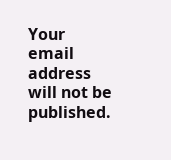Your email address will not be published.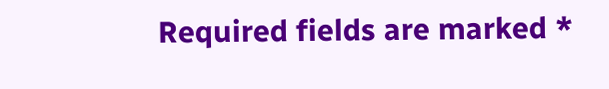Required fields are marked *